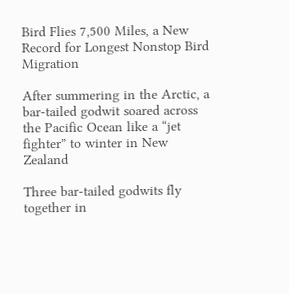Bird Flies 7,500 Miles, a New Record for Longest Nonstop Bird Migration

After summering in the Arctic, a bar-tailed godwit soared across the Pacific Ocean like a “jet fighter” to winter in New Zealand

Three bar-tailed godwits fly together in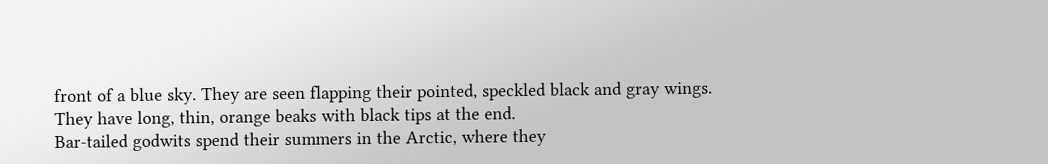front of a blue sky. They are seen flapping their pointed, speckled black and gray wings. They have long, thin, orange beaks with black tips at the end.
Bar-tailed godwits spend their summers in the Arctic, where they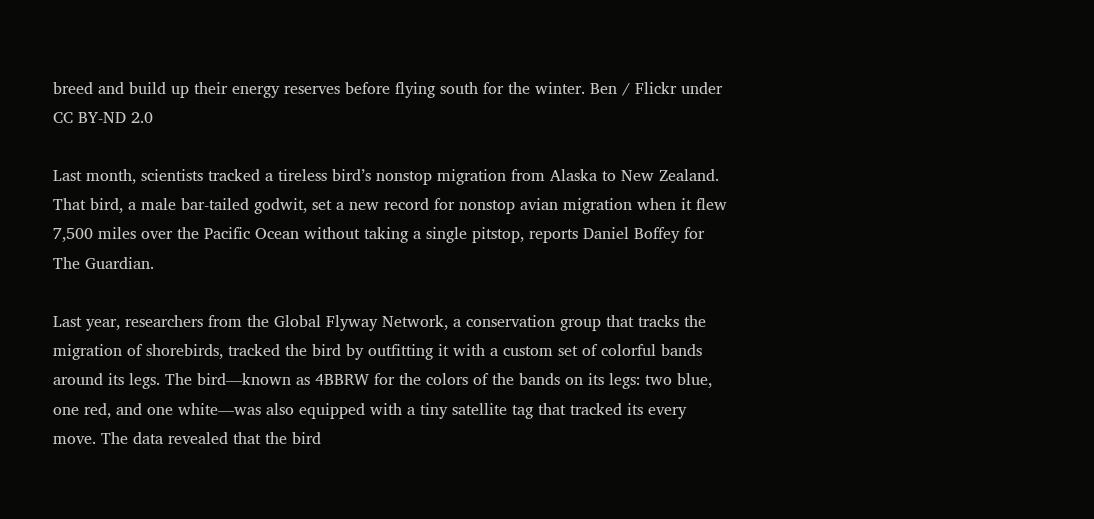breed and build up their energy reserves before flying south for the winter. Ben / Flickr under CC BY-ND 2.0

Last month, scientists tracked a tireless bird’s nonstop migration from Alaska to New Zealand. That bird, a male bar-tailed godwit, set a new record for nonstop avian migration when it flew 7,500 miles over the Pacific Ocean without taking a single pitstop, reports Daniel Boffey for The Guardian.

Last year, researchers from the Global Flyway Network, a conservation group that tracks the migration of shorebirds, tracked the bird by outfitting it with a custom set of colorful bands around its legs. The bird—known as 4BBRW for the colors of the bands on its legs: two blue, one red, and one white—was also equipped with a tiny satellite tag that tracked its every move. The data revealed that the bird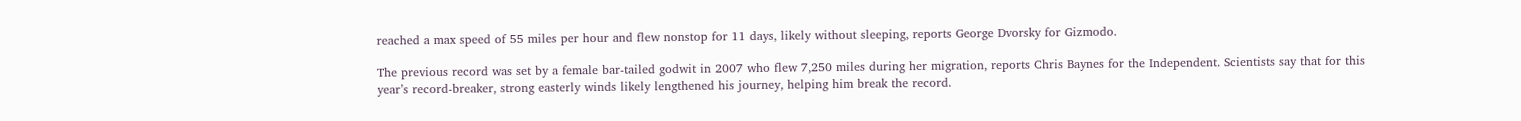reached a max speed of 55 miles per hour and flew nonstop for 11 days, likely without sleeping, reports George Dvorsky for Gizmodo.

The previous record was set by a female bar-tailed godwit in 2007 who flew 7,250 miles during her migration, reports Chris Baynes for the Independent. Scientists say that for this year’s record-breaker, strong easterly winds likely lengthened his journey, helping him break the record.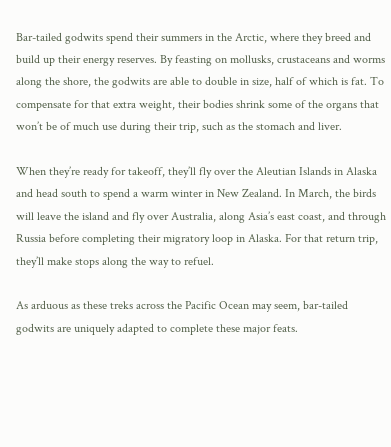Bar-tailed godwits spend their summers in the Arctic, where they breed and build up their energy reserves. By feasting on mollusks, crustaceans and worms along the shore, the godwits are able to double in size, half of which is fat. To compensate for that extra weight, their bodies shrink some of the organs that won’t be of much use during their trip, such as the stomach and liver.

When they’re ready for takeoff, they’ll fly over the Aleutian Islands in Alaska and head south to spend a warm winter in New Zealand. In March, the birds will leave the island and fly over Australia, along Asia’s east coast, and through Russia before completing their migratory loop in Alaska. For that return trip, they’ll make stops along the way to refuel.

As arduous as these treks across the Pacific Ocean may seem, bar-tailed godwits are uniquely adapted to complete these major feats.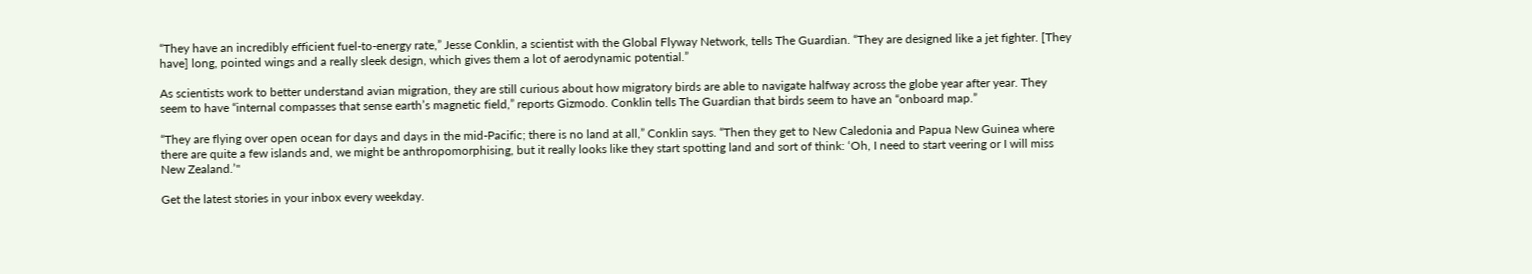“They have an incredibly efficient fuel-to-energy rate,” Jesse Conklin, a scientist with the Global Flyway Network, tells The Guardian. “They are designed like a jet fighter. [They have] long, pointed wings and a really sleek design, which gives them a lot of aerodynamic potential.”

As scientists work to better understand avian migration, they are still curious about how migratory birds are able to navigate halfway across the globe year after year. They seem to have “internal compasses that sense earth’s magnetic field,” reports Gizmodo. Conklin tells The Guardian that birds seem to have an “onboard map.”

“They are flying over open ocean for days and days in the mid-Pacific; there is no land at all,” Conklin says. “Then they get to New Caledonia and Papua New Guinea where there are quite a few islands and, we might be anthropomorphising, but it really looks like they start spotting land and sort of think: ‘Oh, I need to start veering or I will miss New Zealand.’"

Get the latest stories in your inbox every weekday.